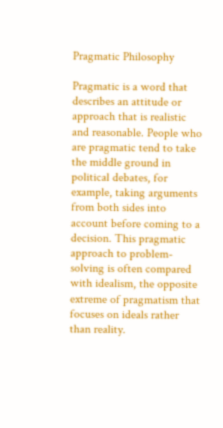Pragmatic Philosophy

Pragmatic is a word that describes an attitude or approach that is realistic and reasonable. People who are pragmatic tend to take the middle ground in political debates, for example, taking arguments from both sides into account before coming to a decision. This pragmatic approach to problem-solving is often compared with idealism, the opposite extreme of pragmatism that focuses on ideals rather than reality.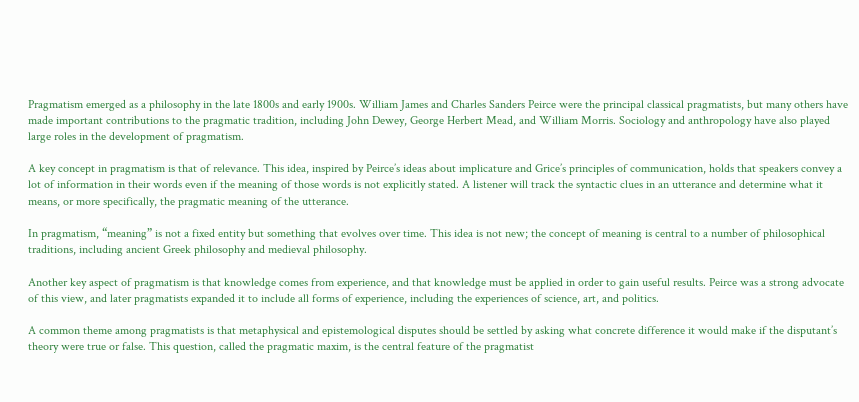Pragmatism emerged as a philosophy in the late 1800s and early 1900s. William James and Charles Sanders Peirce were the principal classical pragmatists, but many others have made important contributions to the pragmatic tradition, including John Dewey, George Herbert Mead, and William Morris. Sociology and anthropology have also played large roles in the development of pragmatism.

A key concept in pragmatism is that of relevance. This idea, inspired by Peirce’s ideas about implicature and Grice’s principles of communication, holds that speakers convey a lot of information in their words even if the meaning of those words is not explicitly stated. A listener will track the syntactic clues in an utterance and determine what it means, or more specifically, the pragmatic meaning of the utterance.

In pragmatism, “meaning” is not a fixed entity but something that evolves over time. This idea is not new; the concept of meaning is central to a number of philosophical traditions, including ancient Greek philosophy and medieval philosophy.

Another key aspect of pragmatism is that knowledge comes from experience, and that knowledge must be applied in order to gain useful results. Peirce was a strong advocate of this view, and later pragmatists expanded it to include all forms of experience, including the experiences of science, art, and politics.

A common theme among pragmatists is that metaphysical and epistemological disputes should be settled by asking what concrete difference it would make if the disputant’s theory were true or false. This question, called the pragmatic maxim, is the central feature of the pragmatist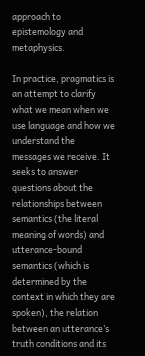approach to epistemology and metaphysics.

In practice, pragmatics is an attempt to clarify what we mean when we use language and how we understand the messages we receive. It seeks to answer questions about the relationships between semantics (the literal meaning of words) and utterance-bound semantics (which is determined by the context in which they are spoken), the relation between an utterance’s truth conditions and its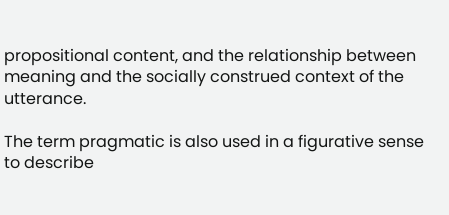propositional content, and the relationship between meaning and the socially construed context of the utterance.

The term pragmatic is also used in a figurative sense to describe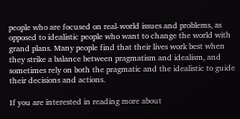people who are focused on real-world issues and problems, as opposed to idealistic people who want to change the world with grand plans. Many people find that their lives work best when they strike a balance between pragmatism and idealism, and sometimes rely on both the pragmatic and the idealistic to guide their decisions and actions.

If you are interested in reading more about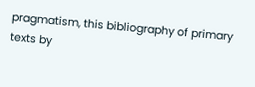pragmatism, this bibliography of primary texts by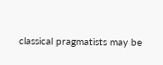classical pragmatists may be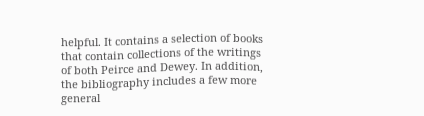helpful. It contains a selection of books that contain collections of the writings of both Peirce and Dewey. In addition, the bibliography includes a few more general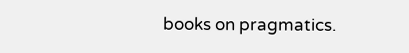books on pragmatics.